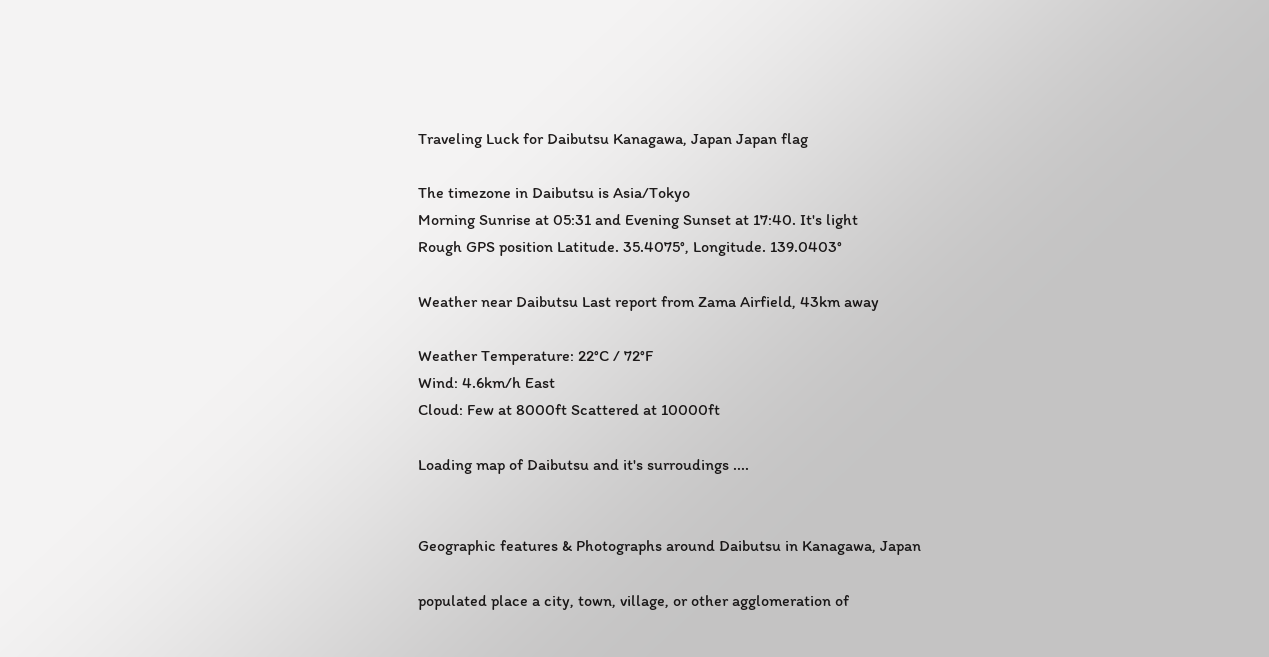Traveling Luck for Daibutsu Kanagawa, Japan Japan flag

The timezone in Daibutsu is Asia/Tokyo
Morning Sunrise at 05:31 and Evening Sunset at 17:40. It's light
Rough GPS position Latitude. 35.4075°, Longitude. 139.0403°

Weather near Daibutsu Last report from Zama Airfield, 43km away

Weather Temperature: 22°C / 72°F
Wind: 4.6km/h East
Cloud: Few at 8000ft Scattered at 10000ft

Loading map of Daibutsu and it's surroudings ....


Geographic features & Photographs around Daibutsu in Kanagawa, Japan

populated place a city, town, village, or other agglomeration of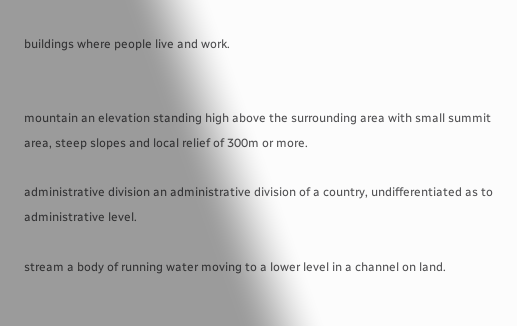buildings where people live and work.


mountain an elevation standing high above the surrounding area with small summit area, steep slopes and local relief of 300m or more.

administrative division an administrative division of a country, undifferentiated as to administrative level.

stream a body of running water moving to a lower level in a channel on land.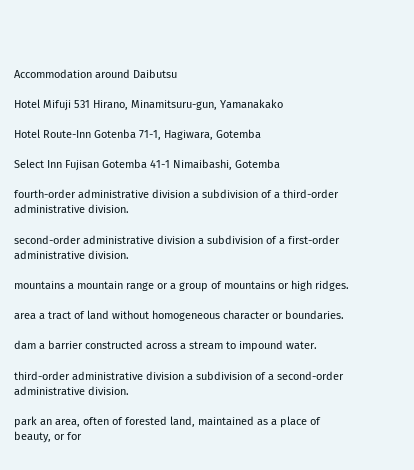Accommodation around Daibutsu

Hotel Mifuji 531 Hirano, Minamitsuru-gun, Yamanakako

Hotel Route-Inn Gotenba 71-1, Hagiwara, Gotemba

Select Inn Fujisan Gotemba 41-1 Nimaibashi, Gotemba

fourth-order administrative division a subdivision of a third-order administrative division.

second-order administrative division a subdivision of a first-order administrative division.

mountains a mountain range or a group of mountains or high ridges.

area a tract of land without homogeneous character or boundaries.

dam a barrier constructed across a stream to impound water.

third-order administrative division a subdivision of a second-order administrative division.

park an area, often of forested land, maintained as a place of beauty, or for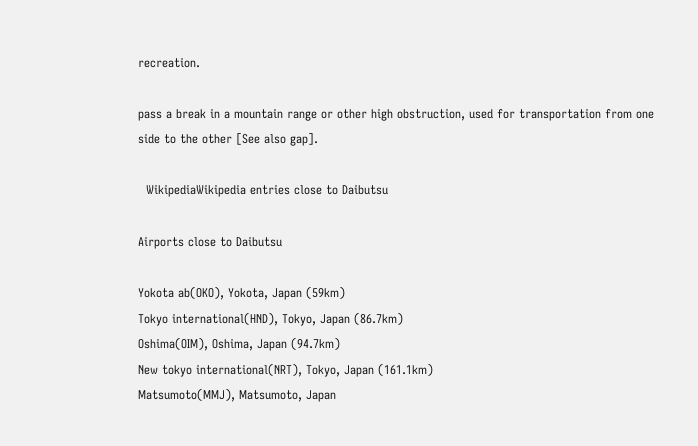recreation.

pass a break in a mountain range or other high obstruction, used for transportation from one side to the other [See also gap].

  WikipediaWikipedia entries close to Daibutsu

Airports close to Daibutsu

Yokota ab(OKO), Yokota, Japan (59km)
Tokyo international(HND), Tokyo, Japan (86.7km)
Oshima(OIM), Oshima, Japan (94.7km)
New tokyo international(NRT), Tokyo, Japan (161.1km)
Matsumoto(MMJ), Matsumoto, Japan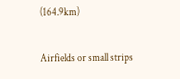(164.9km)

Airfields or small strips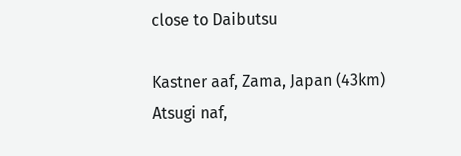close to Daibutsu

Kastner aaf, Zama, Japan (43km)
Atsugi naf,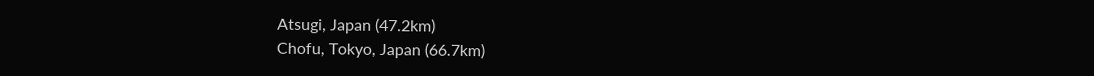Atsugi, Japan (47.2km)
Chofu, Tokyo, Japan (66.7km)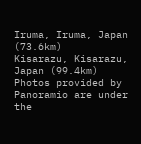Iruma, Iruma, Japan (73.6km)
Kisarazu, Kisarazu, Japan (99.4km)
Photos provided by Panoramio are under the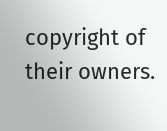copyright of their owners.